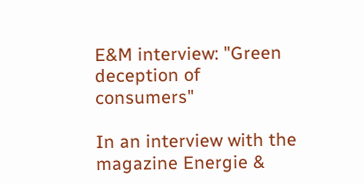E&M interview: "Green deception of consumers"

In an interview with the magazine Energie &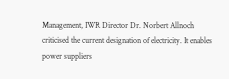Management, IWR Director Dr. Norbert Allnoch criticised the current designation of electricity. It enables power suppliers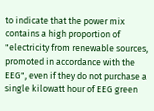to indicate that the power mix contains a high proportion of "electricity from renewable sources, promoted in accordance with the EEG", even if they do not purchase a single kilowatt hour of EEG green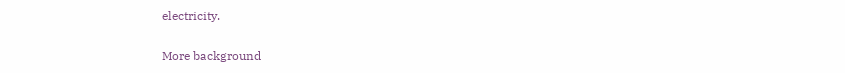electricity.

More background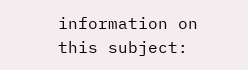information on this subject: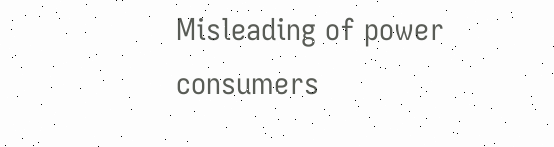Misleading of power consumers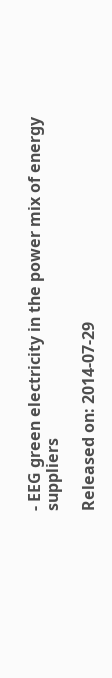- EEG green electricity in the power mix of energy suppliers

Released on: 2014-07-29